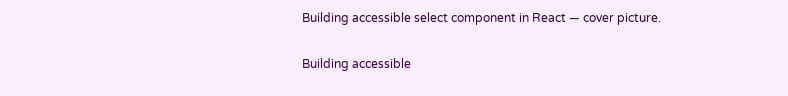Building accessible select component in React — cover picture.

Building accessible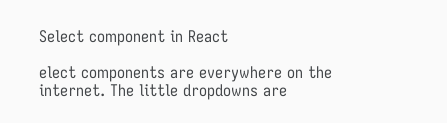Select component in React

elect components are everywhere on the internet. The little dropdowns are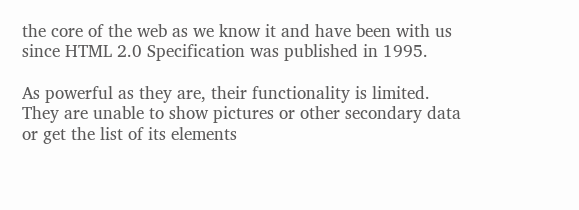the core of the web as we know it and have been with us since HTML 2.0 Specification was published in 1995.

As powerful as they are, their functionality is limited. They are unable to show pictures or other secondary data or get the list of its elements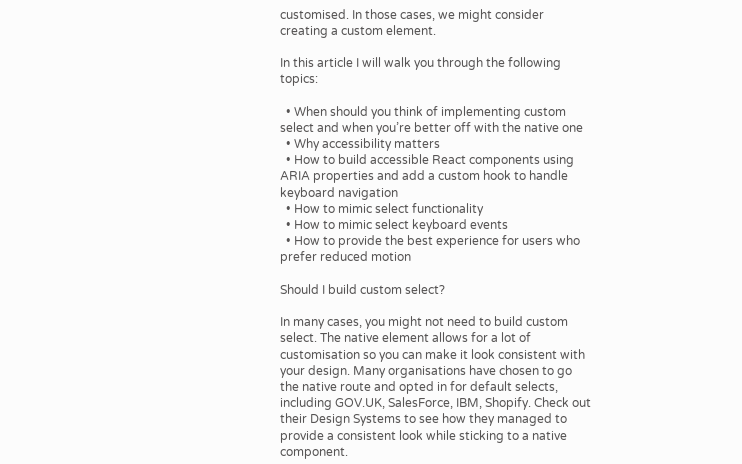customised. In those cases, we might consider creating a custom element.

In this article I will walk you through the following topics:

  • When should you think of implementing custom select and when you’re better off with the native one
  • Why accessibility matters
  • How to build accessible React components using ARIA properties and add a custom hook to handle keyboard navigation
  • How to mimic select functionality
  • How to mimic select keyboard events
  • How to provide the best experience for users who prefer reduced motion

Should I build custom select?

In many cases, you might not need to build custom select. The native element allows for a lot of customisation so you can make it look consistent with your design. Many organisations have chosen to go the native route and opted in for default selects, including GOV.UK, SalesForce, IBM, Shopify. Check out their Design Systems to see how they managed to provide a consistent look while sticking to a native component.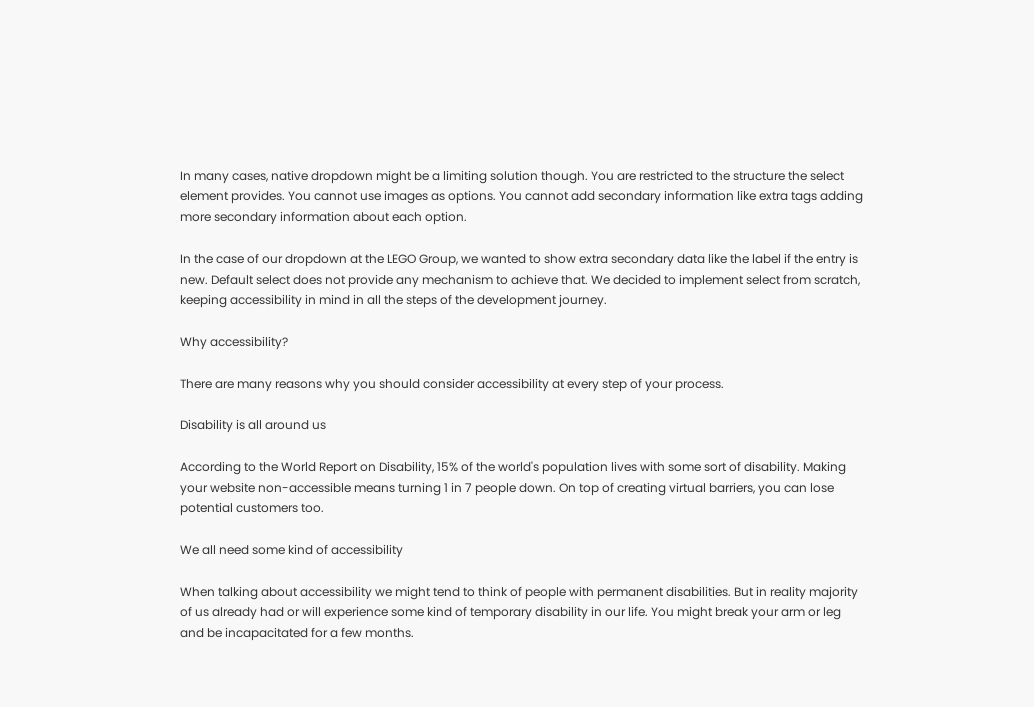In many cases, native dropdown might be a limiting solution though. You are restricted to the structure the select element provides. You cannot use images as options. You cannot add secondary information like extra tags adding more secondary information about each option.

In the case of our dropdown at the LEGO Group, we wanted to show extra secondary data like the label if the entry is new. Default select does not provide any mechanism to achieve that. We decided to implement select from scratch, keeping accessibility in mind in all the steps of the development journey.

Why accessibility?

There are many reasons why you should consider accessibility at every step of your process.

Disability is all around us

According to the World Report on Disability, 15% of the world's population lives with some sort of disability. Making your website non-accessible means turning 1 in 7 people down. On top of creating virtual barriers, you can lose potential customers too.

We all need some kind of accessibility

When talking about accessibility we might tend to think of people with permanent disabilities. But in reality majority of us already had or will experience some kind of temporary disability in our life. You might break your arm or leg and be incapacitated for a few months.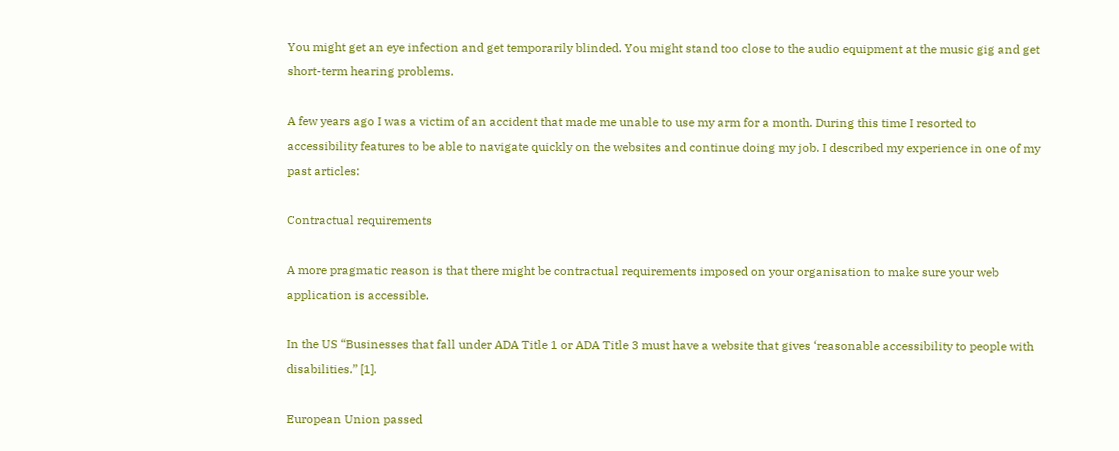You might get an eye infection and get temporarily blinded. You might stand too close to the audio equipment at the music gig and get short-term hearing problems.

A few years ago I was a victim of an accident that made me unable to use my arm for a month. During this time I resorted to accessibility features to be able to navigate quickly on the websites and continue doing my job. I described my experience in one of my past articles:

Contractual requirements

A more pragmatic reason is that there might be contractual requirements imposed on your organisation to make sure your web application is accessible.

In the US “Businesses that fall under ADA Title 1 or ADA Title 3 must have a website that gives ‘reasonable accessibility to people with disabilities.” [1].

European Union passed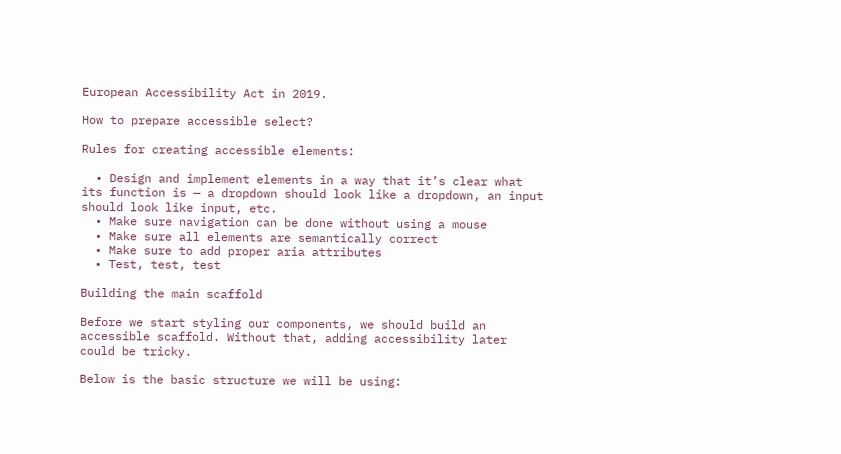European Accessibility Act in 2019.

How to prepare accessible select?

Rules for creating accessible elements:

  • Design and implement elements in a way that it’s clear what its function is — a dropdown should look like a dropdown, an input should look like input, etc.
  • Make sure navigation can be done without using a mouse
  • Make sure all elements are semantically correct
  • Make sure to add proper aria attributes
  • Test, test, test

Building the main scaffold

Before we start styling our components, we should build an accessible scaffold. Without that, adding accessibility later could be tricky.

Below is the basic structure we will be using: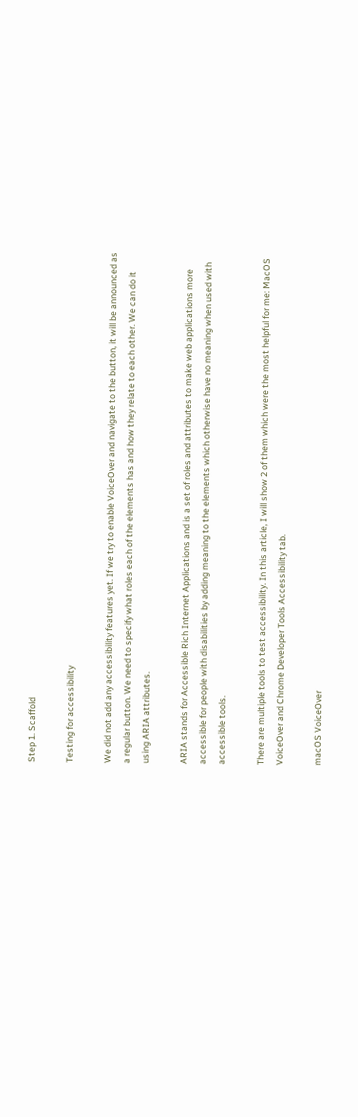Step 1. Scaffold

Testing for accessibility

We did not add any accessibility features yet. If we try to enable VoiceOver and navigate to the button, it will be announced as a regular button. We need to specify what roles each of the elements has and how they relate to each other. We can do it using ARIA attributes.

ARIA stands for Accessible Rich Internet Applications and is a set of roles and attributes to make web applications more accessible for people with disabilities by adding meaning to the elements which otherwise have no meaning when used with accessible tools.

There are multiple tools to test accessibility. In this article, I will show 2 of them which were the most helpful for me: MacOS VoiceOver and Chrome Developer Tools Accessibility tab.

macOS VoiceOver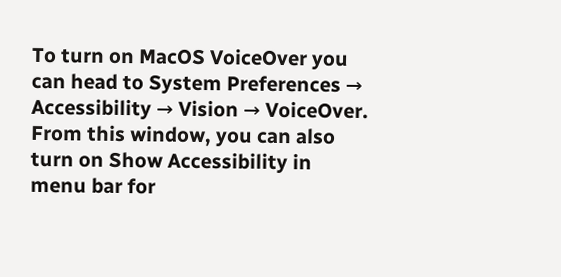To turn on MacOS VoiceOver you can head to System Preferences → Accessibility → Vision → VoiceOver. From this window, you can also turn on Show Accessibility in menu bar for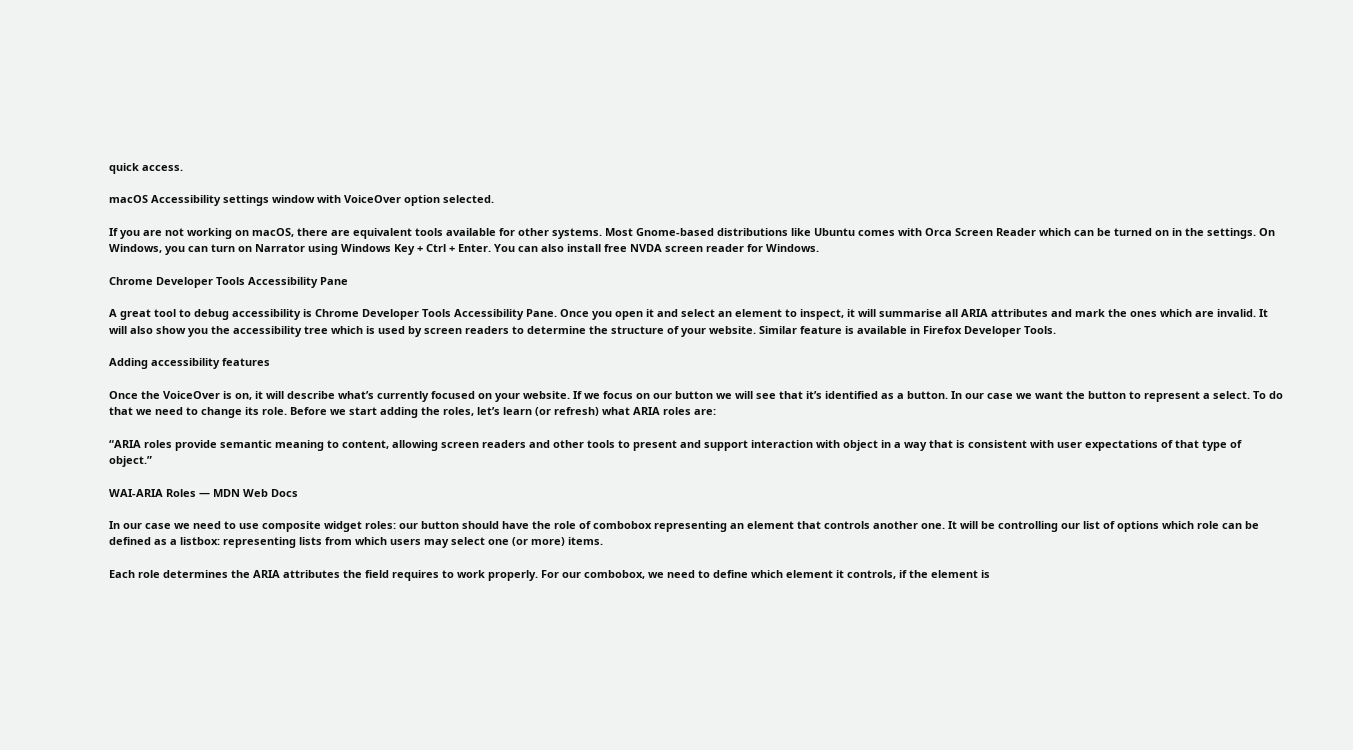quick access.

macOS Accessibility settings window with VoiceOver option selected.

If you are not working on macOS, there are equivalent tools available for other systems. Most Gnome-based distributions like Ubuntu comes with Orca Screen Reader which can be turned on in the settings. On Windows, you can turn on Narrator using Windows Key + Ctrl + Enter. You can also install free NVDA screen reader for Windows.

Chrome Developer Tools Accessibility Pane

A great tool to debug accessibility is Chrome Developer Tools Accessibility Pane. Once you open it and select an element to inspect, it will summarise all ARIA attributes and mark the ones which are invalid. It will also show you the accessibility tree which is used by screen readers to determine the structure of your website. Similar feature is available in Firefox Developer Tools.

Adding accessibility features

Once the VoiceOver is on, it will describe what’s currently focused on your website. If we focus on our button we will see that it’s identified as a button. In our case we want the button to represent a select. To do that we need to change its role. Before we start adding the roles, let’s learn (or refresh) what ARIA roles are:

“ARIA roles provide semantic meaning to content, allowing screen readers and other tools to present and support interaction with object in a way that is consistent with user expectations of that type of object.”

WAI-ARIA Roles — MDN Web Docs

In our case we need to use composite widget roles: our button should have the role of combobox representing an element that controls another one. It will be controlling our list of options which role can be defined as a listbox: representing lists from which users may select one (or more) items.

Each role determines the ARIA attributes the field requires to work properly. For our combobox, we need to define which element it controls, if the element is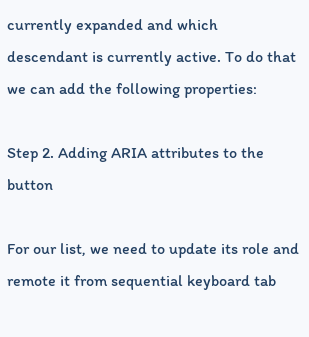currently expanded and which descendant is currently active. To do that we can add the following properties:

Step 2. Adding ARIA attributes to the button

For our list, we need to update its role and remote it from sequential keyboard tab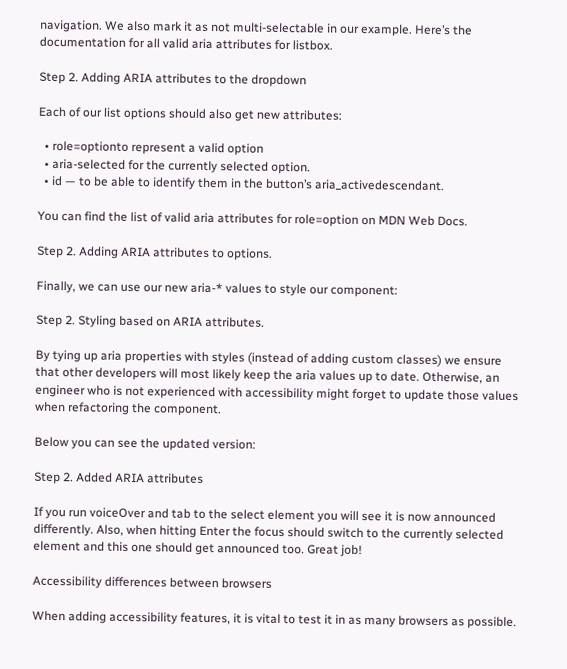navigation. We also mark it as not multi-selectable in our example. Here’s the documentation for all valid aria attributes for listbox.

Step 2. Adding ARIA attributes to the dropdown

Each of our list options should also get new attributes:

  • role=optionto represent a valid option
  • aria-selected for the currently selected option.
  • id — to be able to identify them in the button’s aria_activedescendant.

You can find the list of valid aria attributes for role=option on MDN Web Docs.

Step 2. Adding ARIA attributes to options.

Finally, we can use our new aria-* values to style our component:

Step 2. Styling based on ARIA attributes.

By tying up aria properties with styles (instead of adding custom classes) we ensure that other developers will most likely keep the aria values up to date. Otherwise, an engineer who is not experienced with accessibility might forget to update those values when refactoring the component.

Below you can see the updated version:

Step 2. Added ARIA attributes

If you run voiceOver and tab to the select element you will see it is now announced differently. Also, when hitting Enter the focus should switch to the currently selected element and this one should get announced too. Great job!

Accessibility differences between browsers

When adding accessibility features, it is vital to test it in as many browsers as possible.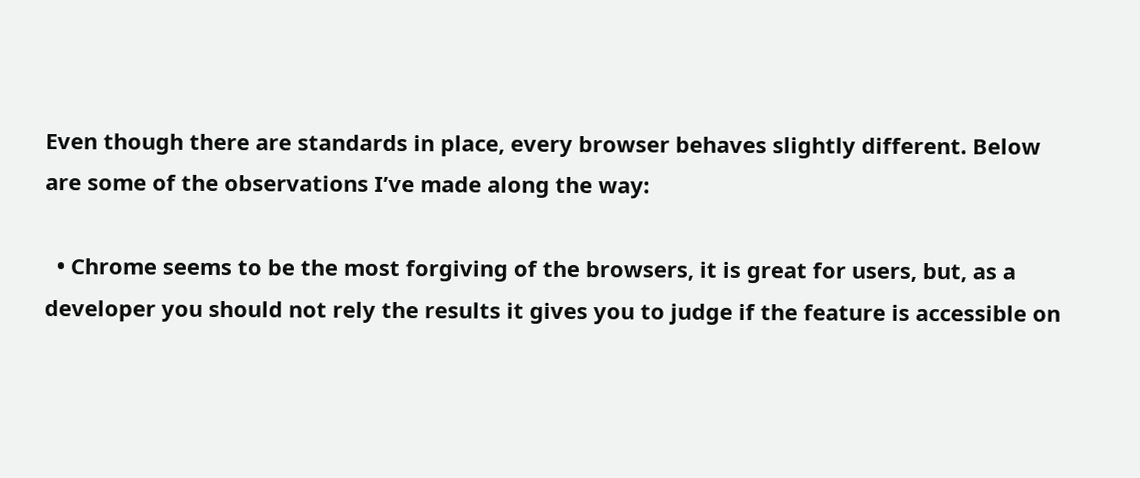Even though there are standards in place, every browser behaves slightly different. Below are some of the observations I’ve made along the way:

  • Chrome seems to be the most forgiving of the browsers, it is great for users, but, as a developer you should not rely the results it gives you to judge if the feature is accessible on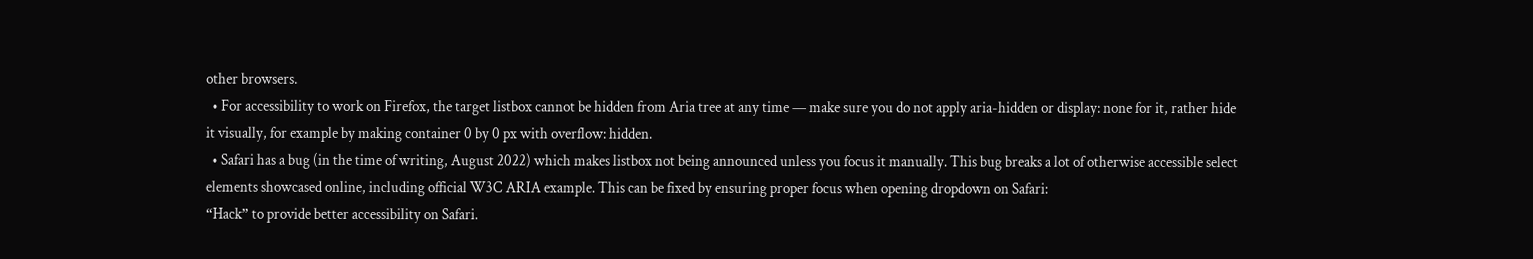other browsers.
  • For accessibility to work on Firefox, the target listbox cannot be hidden from Aria tree at any time — make sure you do not apply aria-hidden or display: none for it, rather hide it visually, for example by making container 0 by 0 px with overflow: hidden.
  • Safari has a bug (in the time of writing, August 2022) which makes listbox not being announced unless you focus it manually. This bug breaks a lot of otherwise accessible select elements showcased online, including official W3C ARIA example. This can be fixed by ensuring proper focus when opening dropdown on Safari:
“Hack” to provide better accessibility on Safari.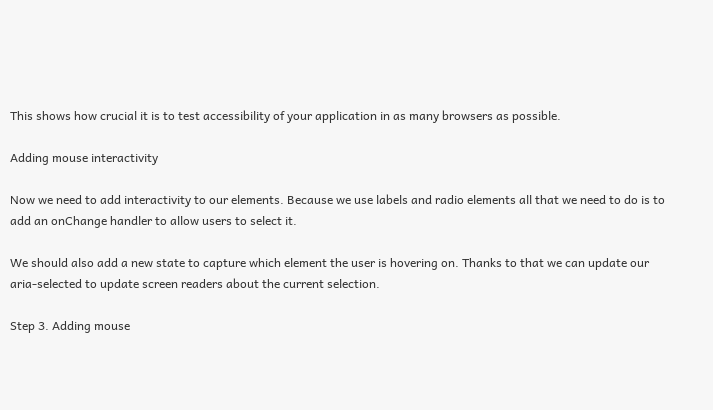This shows how crucial it is to test accessibility of your application in as many browsers as possible.

Adding mouse interactivity

Now we need to add interactivity to our elements. Because we use labels and radio elements all that we need to do is to add an onChange handler to allow users to select it.

We should also add a new state to capture which element the user is hovering on. Thanks to that we can update our aria-selected to update screen readers about the current selection.

Step 3. Adding mouse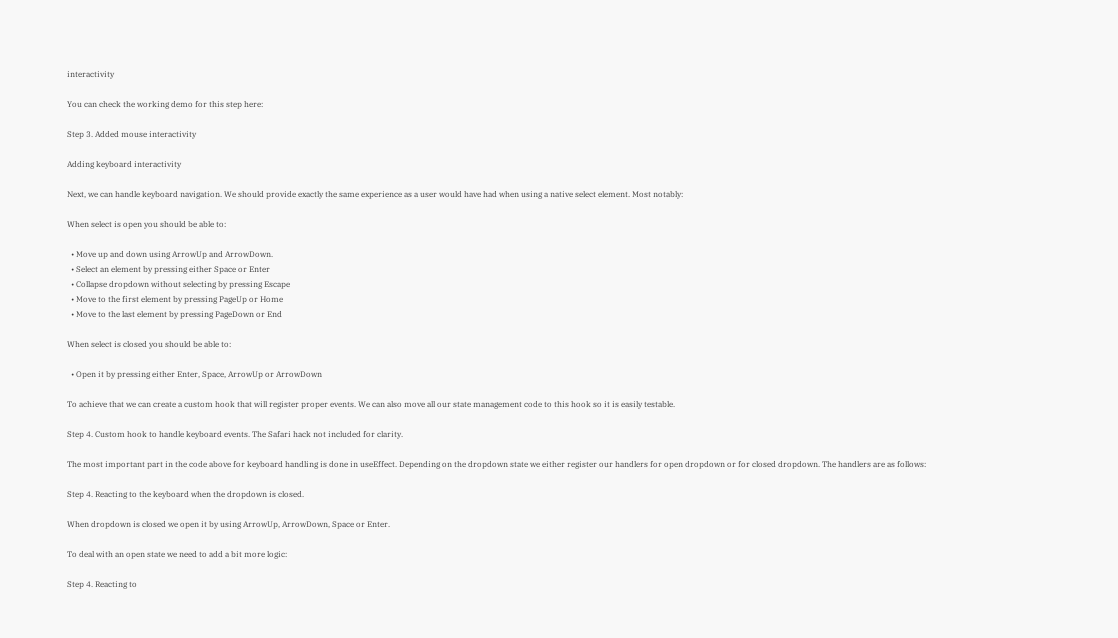interactivity

You can check the working demo for this step here:

Step 3. Added mouse interactivity

Adding keyboard interactivity

Next, we can handle keyboard navigation. We should provide exactly the same experience as a user would have had when using a native select element. Most notably:

When select is open you should be able to:

  • Move up and down using ArrowUp and ArrowDown.
  • Select an element by pressing either Space or Enter
  • Collapse dropdown without selecting by pressing Escape
  • Move to the first element by pressing PageUp or Home
  • Move to the last element by pressing PageDown or End

When select is closed you should be able to:

  • Open it by pressing either Enter, Space, ArrowUp or ArrowDown

To achieve that we can create a custom hook that will register proper events. We can also move all our state management code to this hook so it is easily testable.

Step 4. Custom hook to handle keyboard events. The Safari hack not included for clarity.

The most important part in the code above for keyboard handling is done in useEffect. Depending on the dropdown state we either register our handlers for open dropdown or for closed dropdown. The handlers are as follows:

Step 4. Reacting to the keyboard when the dropdown is closed.

When dropdown is closed we open it by using ArrowUp, ArrowDown, Space or Enter.

To deal with an open state we need to add a bit more logic:

Step 4. Reacting to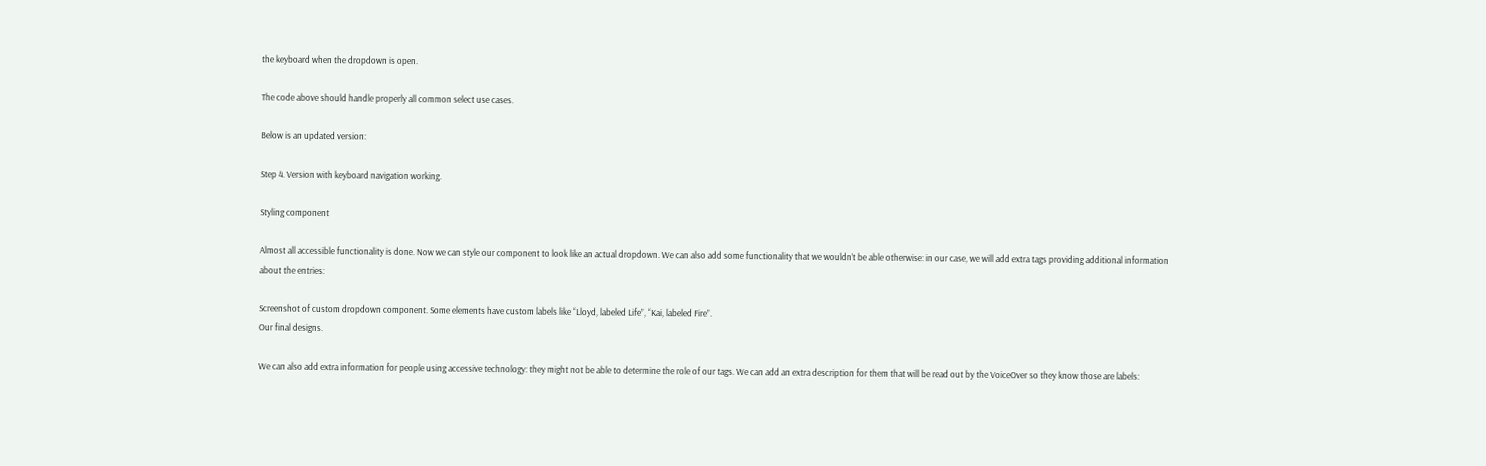the keyboard when the dropdown is open.

The code above should handle properly all common select use cases.

Below is an updated version:

Step 4. Version with keyboard navigation working.

Styling component

Almost all accessible functionality is done. Now we can style our component to look like an actual dropdown. We can also add some functionality that we wouldn’t be able otherwise: in our case, we will add extra tags providing additional information about the entries:

Screenshot of custom dropdown component. Some elements have custom labels like “Lloyd, labeled Life”, “Kai, labeled Fire”.
Our final designs.

We can also add extra information for people using accessive technology: they might not be able to determine the role of our tags. We can add an extra description for them that will be read out by the VoiceOver so they know those are labels: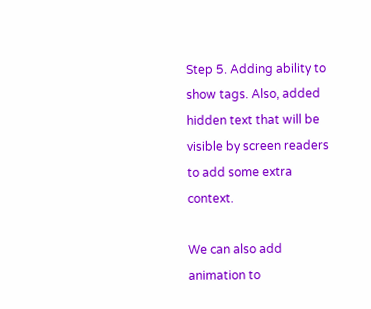Step 5. Adding ability to show tags. Also, added hidden text that will be visible by screen readers to add some extra context.

We can also add animation to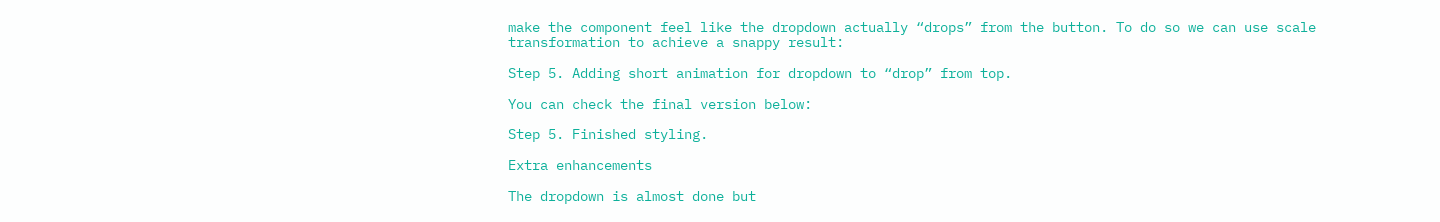make the component feel like the dropdown actually “drops” from the button. To do so we can use scale transformation to achieve a snappy result:

Step 5. Adding short animation for dropdown to “drop” from top.

You can check the final version below:

Step 5. Finished styling.

Extra enhancements

The dropdown is almost done but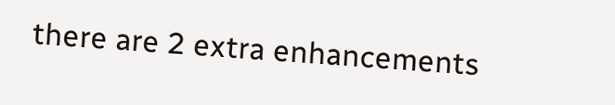there are 2 extra enhancements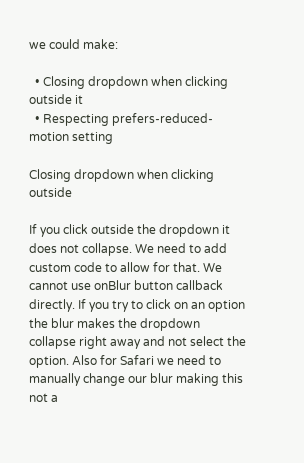we could make:

  • Closing dropdown when clicking outside it
  • Respecting prefers-reduced-motion setting

Closing dropdown when clicking outside

If you click outside the dropdown it does not collapse. We need to add custom code to allow for that. We cannot use onBlur button callback directly. If you try to click on an option the blur makes the dropdown collapse right away and not select the option. Also for Safari we need to manually change our blur making this not a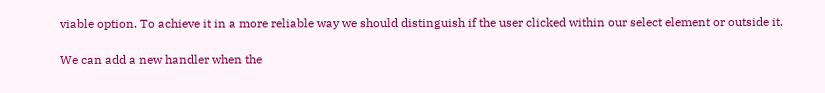viable option. To achieve it in a more reliable way we should distinguish if the user clicked within our select element or outside it.

We can add a new handler when the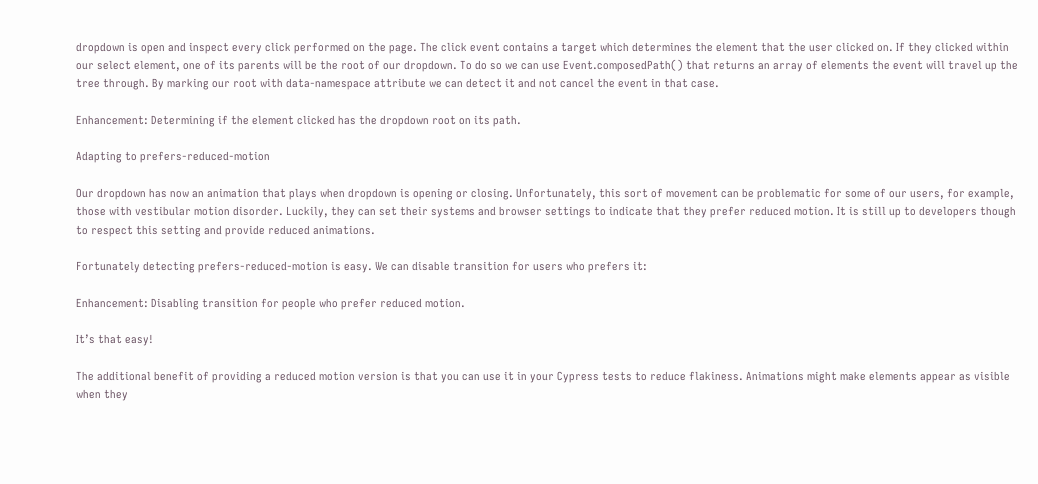dropdown is open and inspect every click performed on the page. The click event contains a target which determines the element that the user clicked on. If they clicked within our select element, one of its parents will be the root of our dropdown. To do so we can use Event.composedPath() that returns an array of elements the event will travel up the tree through. By marking our root with data-namespace attribute we can detect it and not cancel the event in that case.

Enhancement: Determining if the element clicked has the dropdown root on its path.

Adapting to prefers-reduced-motion

Our dropdown has now an animation that plays when dropdown is opening or closing. Unfortunately, this sort of movement can be problematic for some of our users, for example, those with vestibular motion disorder. Luckily, they can set their systems and browser settings to indicate that they prefer reduced motion. It is still up to developers though to respect this setting and provide reduced animations.

Fortunately detecting prefers-reduced-motion is easy. We can disable transition for users who prefers it:

Enhancement: Disabling transition for people who prefer reduced motion.

It’s that easy!

The additional benefit of providing a reduced motion version is that you can use it in your Cypress tests to reduce flakiness. Animations might make elements appear as visible when they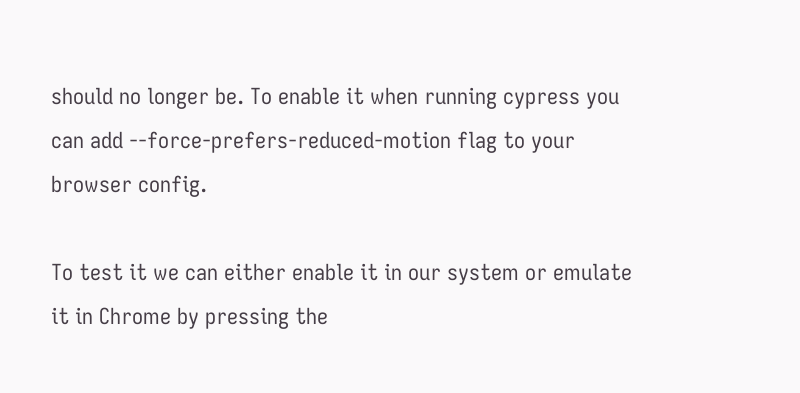should no longer be. To enable it when running cypress you can add --force-prefers-reduced-motion flag to your browser config.

To test it we can either enable it in our system or emulate it in Chrome by pressing the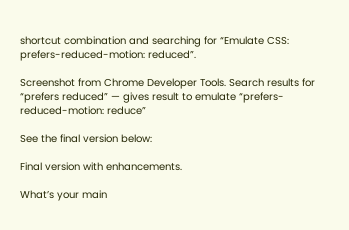shortcut combination and searching for “Emulate CSS: prefers-reduced-motion: reduced”.

Screenshot from Chrome Developer Tools. Search results for “prefers reduced” — gives result to emulate “prefers-reduced-motion: reduce”

See the final version below:

Final version with enhancements.

What’s your main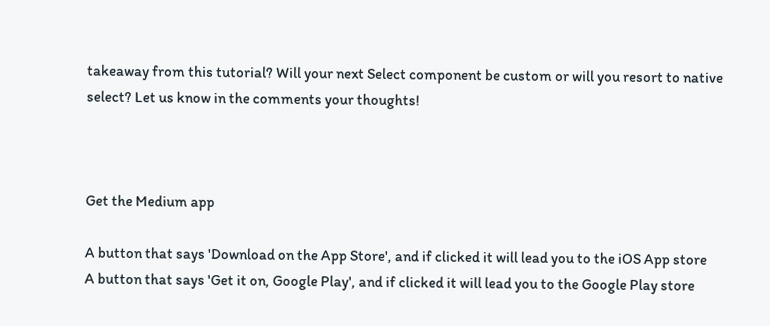takeaway from this tutorial? Will your next Select component be custom or will you resort to native select? Let us know in the comments your thoughts!



Get the Medium app

A button that says 'Download on the App Store', and if clicked it will lead you to the iOS App store
A button that says 'Get it on, Google Play', and if clicked it will lead you to the Google Play store